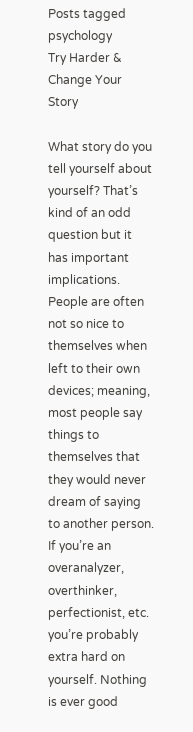Posts tagged psychology
Try Harder & Change Your Story

What story do you tell yourself about yourself? That’s kind of an odd question but it has important implications. People are often not so nice to themselves when left to their own devices; meaning, most people say things to themselves that they would never dream of saying to another person. If you’re an overanalyzer, overthinker, perfectionist, etc. you’re probably extra hard on yourself. Nothing is ever good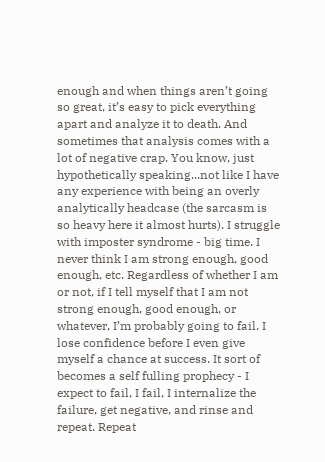enough and when things aren’t going so great, it’s easy to pick everything apart and analyze it to death. And sometimes that analysis comes with a lot of negative crap. You know, just hypothetically speaking...not like I have any experience with being an overly analytically headcase (the sarcasm is so heavy here it almost hurts). I struggle with imposter syndrome - big time. I never think I am strong enough, good enough, etc. Regardless of whether I am or not, if I tell myself that I am not strong enough, good enough, or whatever, I’m probably going to fail. I lose confidence before I even give myself a chance at success. It sort of becomes a self fulling prophecy - I expect to fail, I fail, I internalize the failure, get negative, and rinse and repeat. Repeat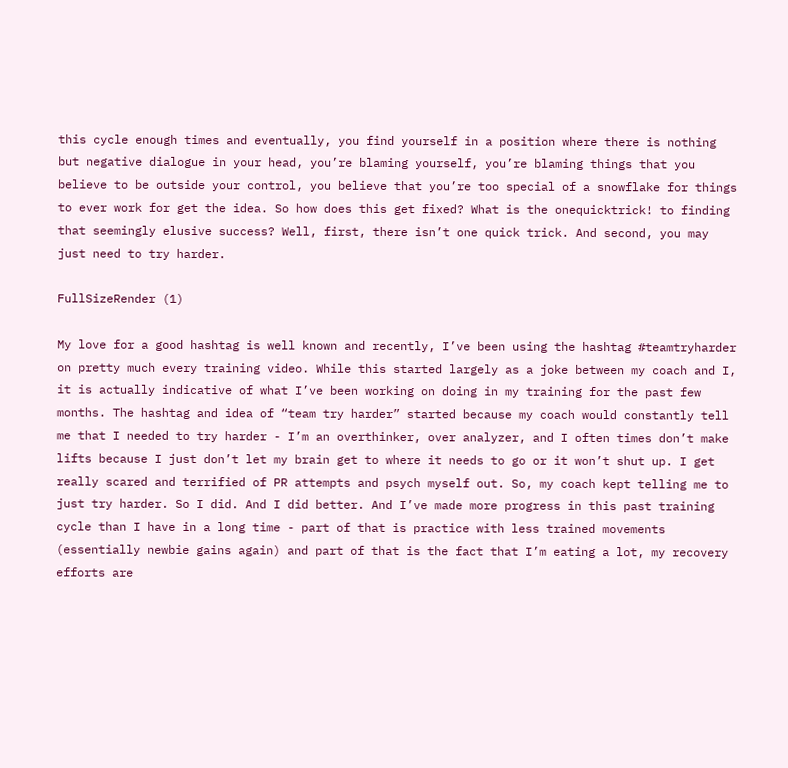this cycle enough times and eventually, you find yourself in a position where there is nothing but negative dialogue in your head, you’re blaming yourself, you’re blaming things that you believe to be outside your control, you believe that you’re too special of a snowflake for things to ever work for get the idea. So how does this get fixed? What is the onequicktrick! to finding that seemingly elusive success? Well, first, there isn’t one quick trick. And second, you may just need to try harder.

FullSizeRender (1)

My love for a good hashtag is well known and recently, I’ve been using the hashtag #teamtryharder on pretty much every training video. While this started largely as a joke between my coach and I, it is actually indicative of what I’ve been working on doing in my training for the past few months. The hashtag and idea of “team try harder” started because my coach would constantly tell me that I needed to try harder - I’m an overthinker, over analyzer, and I often times don’t make lifts because I just don’t let my brain get to where it needs to go or it won’t shut up. I get really scared and terrified of PR attempts and psych myself out. So, my coach kept telling me to just try harder. So I did. And I did better. And I’ve made more progress in this past training cycle than I have in a long time - part of that is practice with less trained movements (essentially newbie gains again) and part of that is the fact that I’m eating a lot, my recovery efforts are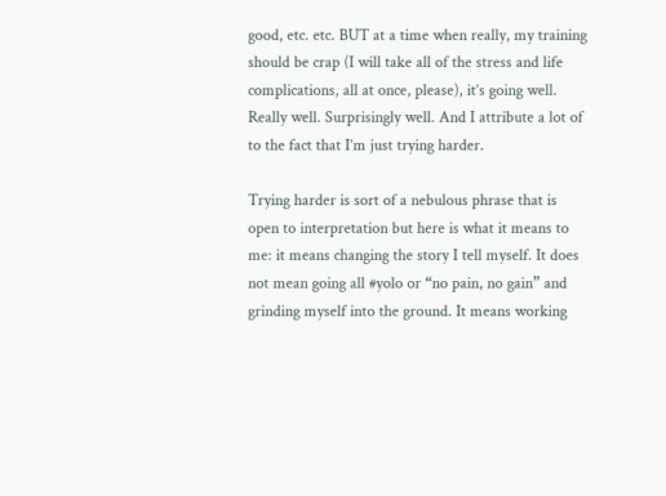good, etc. etc. BUT at a time when really, my training should be crap (I will take all of the stress and life complications, all at once, please), it’s going well. Really well. Surprisingly well. And I attribute a lot of to the fact that I’m just trying harder.

Trying harder is sort of a nebulous phrase that is open to interpretation but here is what it means to me: it means changing the story I tell myself. It does not mean going all #yolo or “no pain, no gain” and grinding myself into the ground. It means working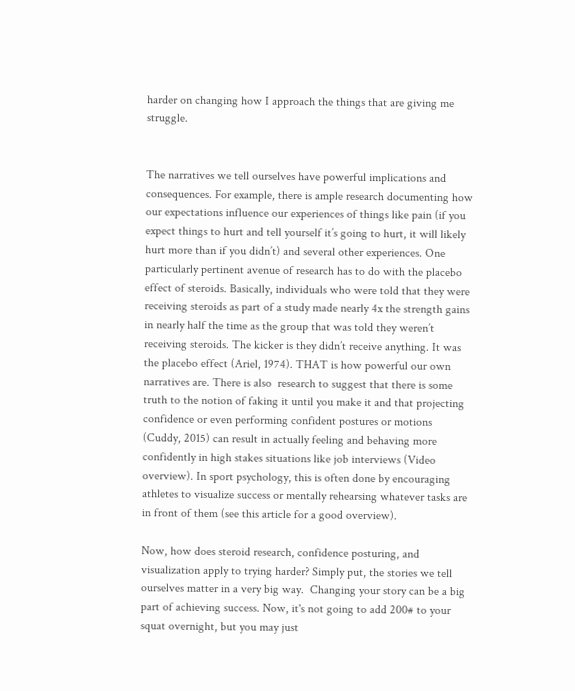harder on changing how I approach the things that are giving me struggle.


The narratives we tell ourselves have powerful implications and consequences. For example, there is ample research documenting how our expectations influence our experiences of things like pain (if you expect things to hurt and tell yourself it’s going to hurt, it will likely hurt more than if you didn’t) and several other experiences. One particularly pertinent avenue of research has to do with the placebo effect of steroids. Basically, individuals who were told that they were receiving steroids as part of a study made nearly 4x the strength gains in nearly half the time as the group that was told they weren’t receiving steroids. The kicker is they didn’t receive anything. It was the placebo effect (Ariel, 1974). THAT is how powerful our own narratives are. There is also  research to suggest that there is some truth to the notion of faking it until you make it and that projecting confidence or even performing confident postures or motions (Cuddy, 2015) can result in actually feeling and behaving more confidently in high stakes situations like job interviews (Video overview). In sport psychology, this is often done by encouraging athletes to visualize success or mentally rehearsing whatever tasks are in front of them (see this article for a good overview).

Now, how does steroid research, confidence posturing, and visualization apply to trying harder? Simply put, the stories we tell ourselves matter in a very big way.  Changing your story can be a big part of achieving success. Now, it's not going to add 200# to your squat overnight, but you may just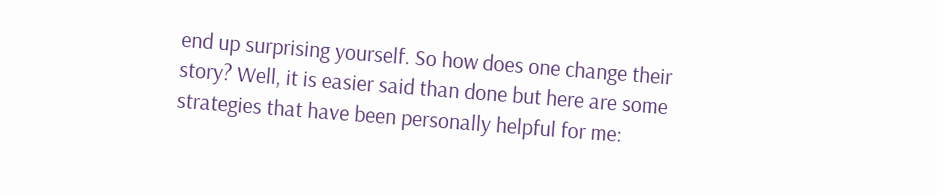end up surprising yourself. So how does one change their story? Well, it is easier said than done but here are some strategies that have been personally helpful for me: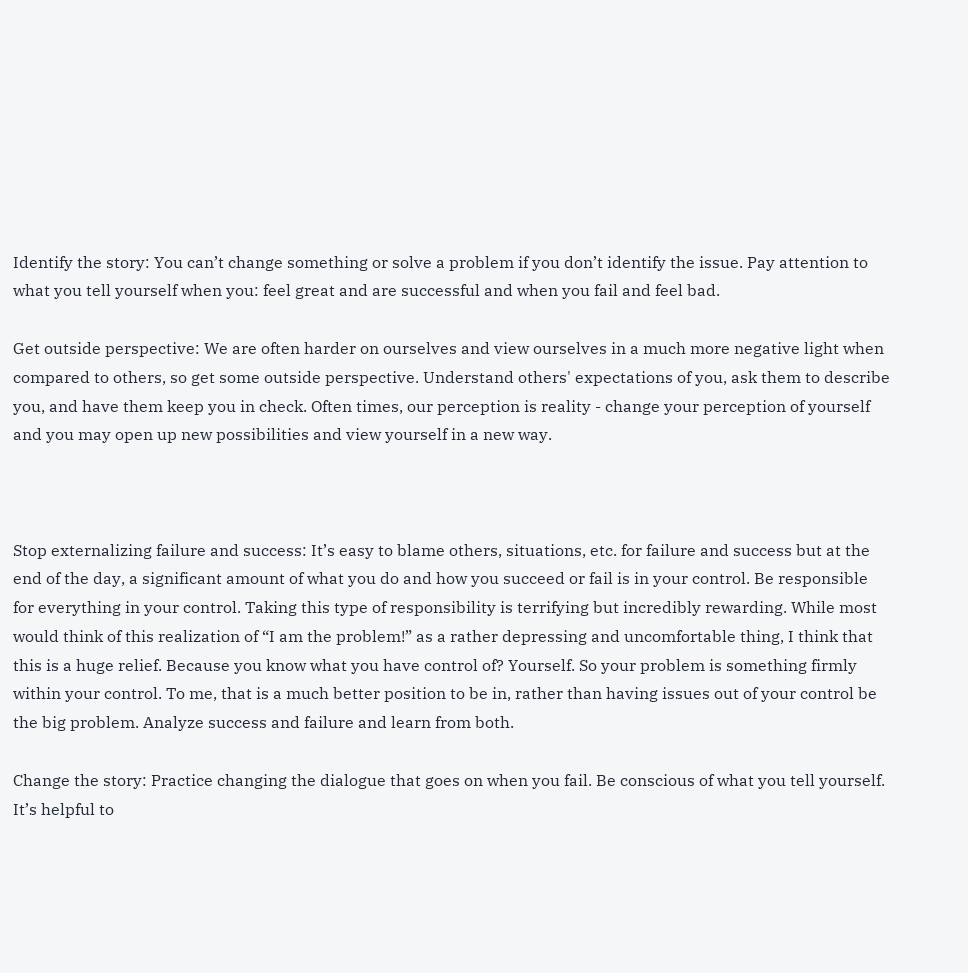Identify the story: You can’t change something or solve a problem if you don’t identify the issue. Pay attention to what you tell yourself when you: feel great and are successful and when you fail and feel bad.

Get outside perspective: We are often harder on ourselves and view ourselves in a much more negative light when compared to others, so get some outside perspective. Understand others' expectations of you, ask them to describe you, and have them keep you in check. Often times, our perception is reality - change your perception of yourself and you may open up new possibilities and view yourself in a new way.



Stop externalizing failure and success: It’s easy to blame others, situations, etc. for failure and success but at the end of the day, a significant amount of what you do and how you succeed or fail is in your control. Be responsible for everything in your control. Taking this type of responsibility is terrifying but incredibly rewarding. While most would think of this realization of “I am the problem!” as a rather depressing and uncomfortable thing, I think that this is a huge relief. Because you know what you have control of? Yourself. So your problem is something firmly within your control. To me, that is a much better position to be in, rather than having issues out of your control be the big problem. Analyze success and failure and learn from both.

Change the story: Practice changing the dialogue that goes on when you fail. Be conscious of what you tell yourself. It’s helpful to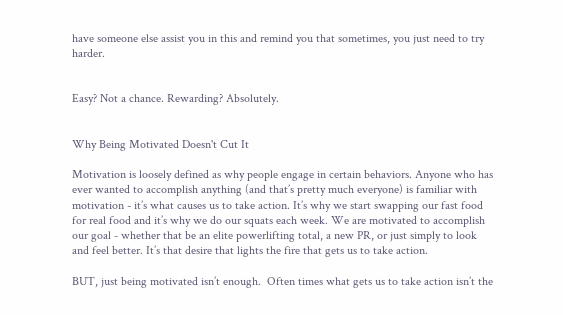have someone else assist you in this and remind you that sometimes, you just need to try harder.


Easy? Not a chance. Rewarding? Absolutely.


Why Being Motivated Doesn't Cut It

Motivation is loosely defined as why people engage in certain behaviors. Anyone who has ever wanted to accomplish anything (and that’s pretty much everyone) is familiar with motivation - it’s what causes us to take action. It’s why we start swapping our fast food for real food and it’s why we do our squats each week. We are motivated to accomplish our goal - whether that be an elite powerlifting total, a new PR, or just simply to look and feel better. It’s that desire that lights the fire that gets us to take action.

BUT, just being motivated isn’t enough.  Often times what gets us to take action isn’t the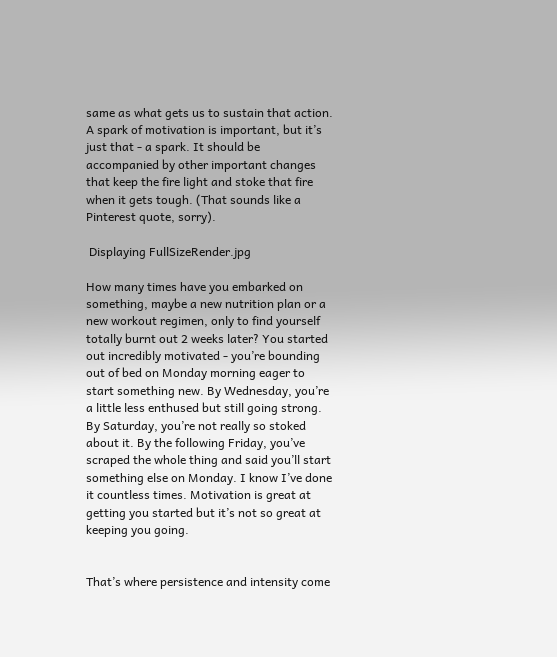same as what gets us to sustain that action. A spark of motivation is important, but it’s just that - a spark. It should be accompanied by other important changes that keep the fire light and stoke that fire when it gets tough. (That sounds like a Pinterest quote, sorry).

 Displaying FullSizeRender.jpg

How many times have you embarked on something, maybe a new nutrition plan or a new workout regimen, only to find yourself totally burnt out 2 weeks later? You started out incredibly motivated - you’re bounding out of bed on Monday morning eager to start something new. By Wednesday, you’re a little less enthused but still going strong. By Saturday, you’re not really so stoked about it. By the following Friday, you’ve scraped the whole thing and said you’ll start something else on Monday. I know I’ve done it countless times. Motivation is great at getting you started but it’s not so great at keeping you going.


That’s where persistence and intensity come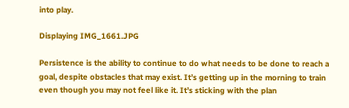into play.

Displaying IMG_1661.JPG

Persistence is the ability to continue to do what needs to be done to reach a goal, despite obstacles that may exist. It’s getting up in the morning to train even though you may not feel like it. It’s sticking with the plan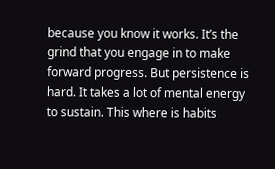because you know it works. It’s the grind that you engage in to make forward progress. But persistence is hard. It takes a lot of mental energy to sustain. This where is habits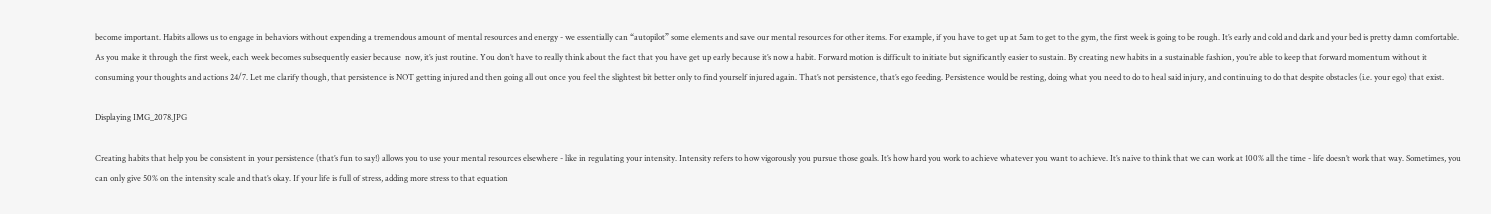become important. Habits allows us to engage in behaviors without expending a tremendous amount of mental resources and energy - we essentially can “autopilot” some elements and save our mental resources for other items. For example, if you have to get up at 5am to get to the gym, the first week is going to be rough. It’s early and cold and dark and your bed is pretty damn comfortable.  As you make it through the first week, each week becomes subsequently easier because  now, it’s just routine. You don’t have to really think about the fact that you have get up early because it’s now a habit. Forward motion is difficult to initiate but significantly easier to sustain. By creating new habits in a sustainable fashion, you’re able to keep that forward momentum without it consuming your thoughts and actions 24/7. Let me clarify though, that persistence is NOT getting injured and then going all out once you feel the slightest bit better only to find yourself injured again. That’s not persistence, that’s ego feeding. Persistence would be resting, doing what you need to do to heal said injury, and continuing to do that despite obstacles (i.e. your ego) that exist.

Displaying IMG_2078.JPG

Creating habits that help you be consistent in your persistence (that’s fun to say!) allows you to use your mental resources elsewhere - like in regulating your intensity. Intensity refers to how vigorously you pursue those goals. It’s how hard you work to achieve whatever you want to achieve. It’s naive to think that we can work at 100% all the time - life doesn’t work that way. Sometimes, you can only give 50% on the intensity scale and that’s okay. If your life is full of stress, adding more stress to that equation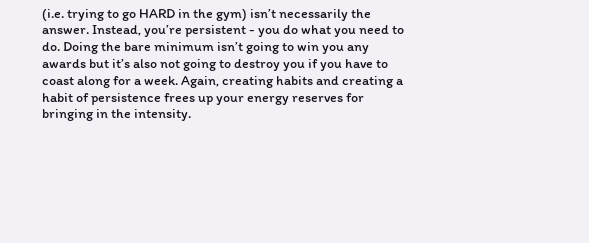(i.e. trying to go HARD in the gym) isn’t necessarily the answer. Instead, you’re persistent - you do what you need to do. Doing the bare minimum isn’t going to win you any awards but it’s also not going to destroy you if you have to coast along for a week. Again, creating habits and creating a habit of persistence frees up your energy reserves for bringing in the intensity.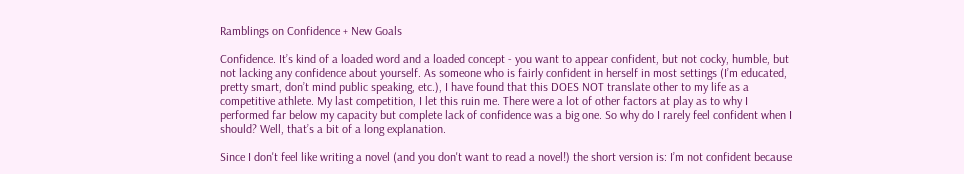Ramblings on Confidence + New Goals

Confidence. It’s kind of a loaded word and a loaded concept - you want to appear confident, but not cocky, humble, but not lacking any confidence about yourself. As someone who is fairly confident in herself in most settings (I’m educated, pretty smart, don’t mind public speaking, etc.), I have found that this DOES NOT translate other to my life as a competitive athlete. My last competition, I let this ruin me. There were a lot of other factors at play as to why I performed far below my capacity but complete lack of confidence was a big one. So why do I rarely feel confident when I should? Well, that’s a bit of a long explanation.

Since I don't feel like writing a novel (and you don't want to read a novel!) the short version is: I’m not confident because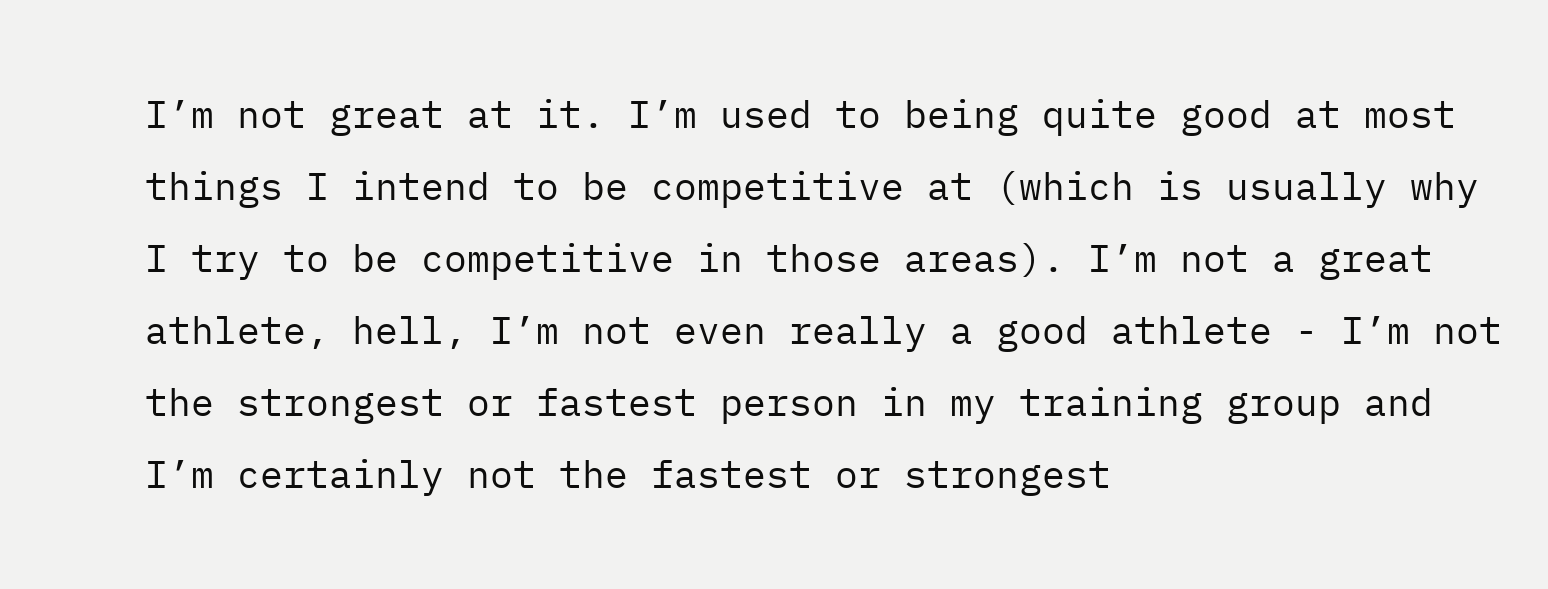I’m not great at it. I’m used to being quite good at most things I intend to be competitive at (which is usually why I try to be competitive in those areas). I’m not a great athlete, hell, I’m not even really a good athlete - I’m not the strongest or fastest person in my training group and I’m certainly not the fastest or strongest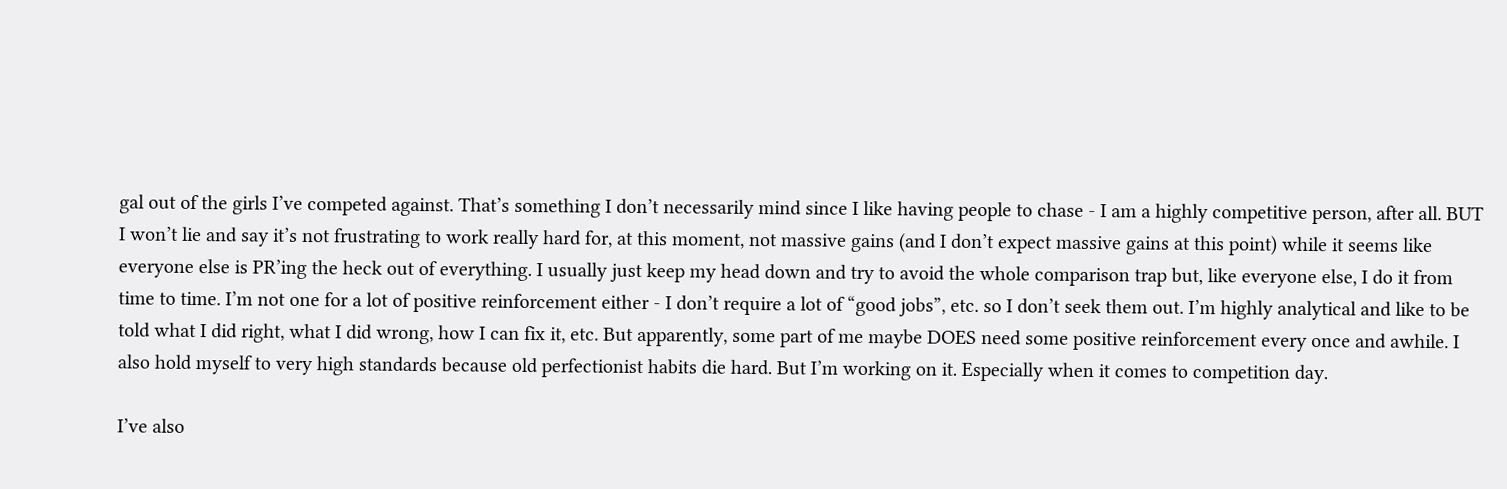gal out of the girls I’ve competed against. That’s something I don’t necessarily mind since I like having people to chase - I am a highly competitive person, after all. BUT I won’t lie and say it’s not frustrating to work really hard for, at this moment, not massive gains (and I don’t expect massive gains at this point) while it seems like everyone else is PR’ing the heck out of everything. I usually just keep my head down and try to avoid the whole comparison trap but, like everyone else, I do it from time to time. I’m not one for a lot of positive reinforcement either - I don’t require a lot of “good jobs”, etc. so I don’t seek them out. I’m highly analytical and like to be told what I did right, what I did wrong, how I can fix it, etc. But apparently, some part of me maybe DOES need some positive reinforcement every once and awhile. I also hold myself to very high standards because old perfectionist habits die hard. But I’m working on it. Especially when it comes to competition day.

I’ve also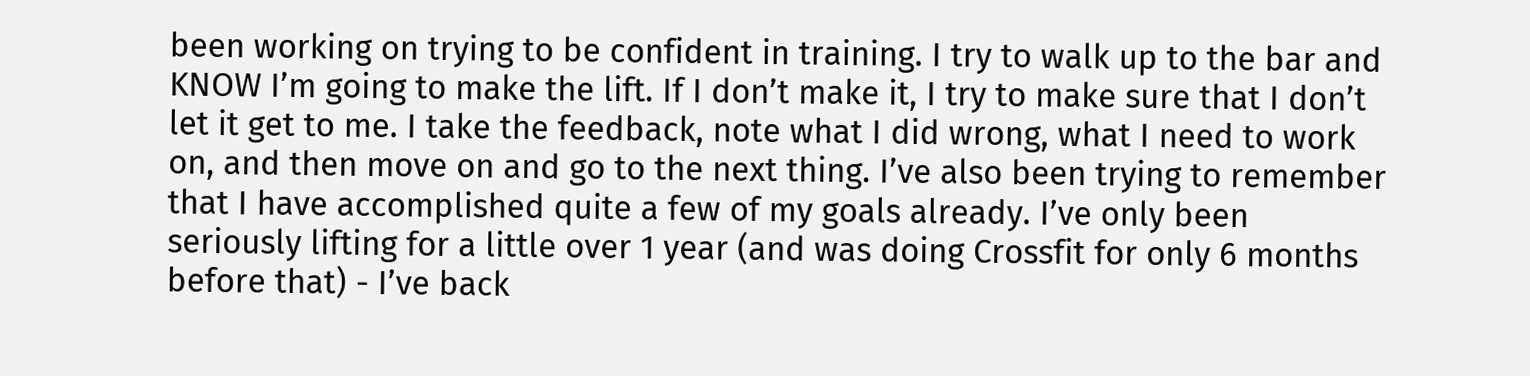been working on trying to be confident in training. I try to walk up to the bar and KNOW I’m going to make the lift. If I don’t make it, I try to make sure that I don’t let it get to me. I take the feedback, note what I did wrong, what I need to work on, and then move on and go to the next thing. I’ve also been trying to remember that I have accomplished quite a few of my goals already. I’ve only been seriously lifting for a little over 1 year (and was doing Crossfit for only 6 months before that) - I’ve back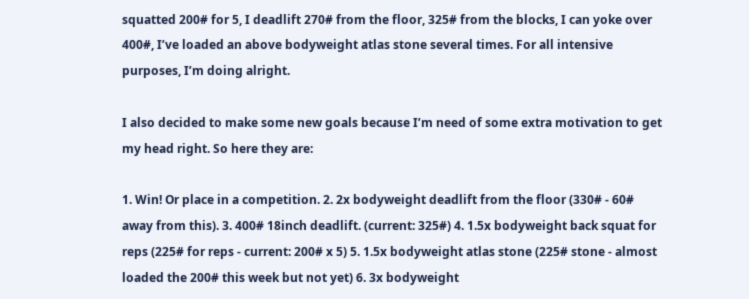squatted 200# for 5, I deadlift 270# from the floor, 325# from the blocks, I can yoke over 400#, I’ve loaded an above bodyweight atlas stone several times. For all intensive purposes, I’m doing alright.

I also decided to make some new goals because I’m need of some extra motivation to get my head right. So here they are:

1. Win! Or place in a competition. 2. 2x bodyweight deadlift from the floor (330# - 60# away from this). 3. 400# 18inch deadlift. (current: 325#) 4. 1.5x bodyweight back squat for reps (225# for reps - current: 200# x 5) 5. 1.5x bodyweight atlas stone (225# stone - almost loaded the 200# this week but not yet) 6. 3x bodyweight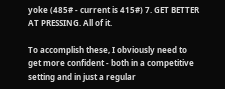yoke (485# - current is 415#) 7. GET BETTER AT PRESSING. All of it.

To accomplish these, I obviously need to get more confident - both in a competitive setting and in just a regular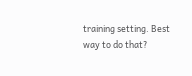training setting. Best way to do that?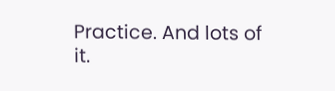Practice. And lots of it.